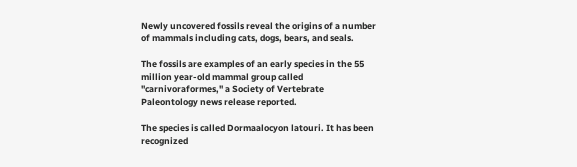Newly uncovered fossils reveal the origins of a number of mammals including cats, dogs, bears, and seals.

The fossils are examples of an early species in the 55 million year-old mammal group called "carnivoraformes," a Society of Vertebrate Paleontology news release reported.

The species is called Dormaalocyon latouri. It has been recognized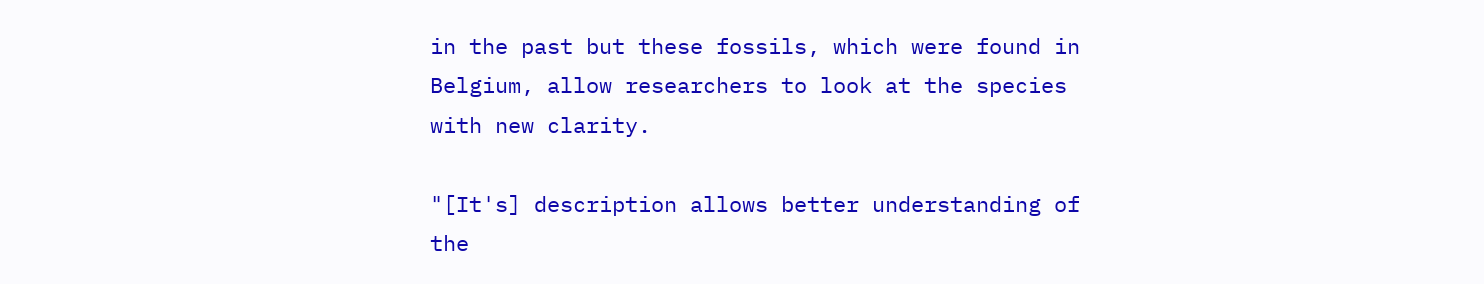in the past but these fossils, which were found in Belgium, allow researchers to look at the species with new clarity.

"[It's] description allows better understanding of the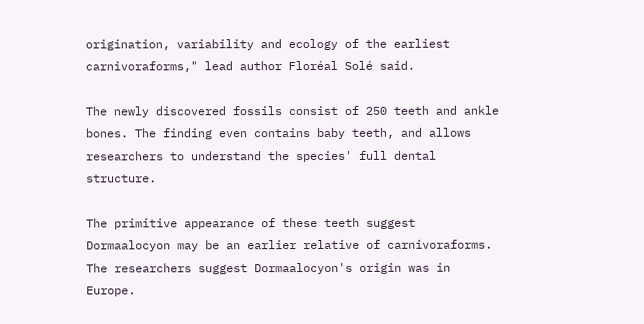origination, variability and ecology of the earliest carnivoraforms," lead author Floréal Solé said.

The newly discovered fossils consist of 250 teeth and ankle bones. The finding even contains baby teeth, and allows researchers to understand the species' full dental structure.

The primitive appearance of these teeth suggest Dormaalocyon may be an earlier relative of carnivoraforms. The researchers suggest Dormaalocyon's origin was in Europe.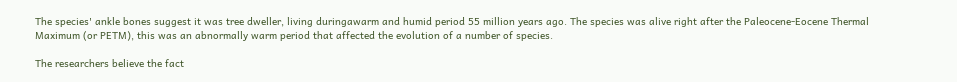The species' ankle bones suggest it was tree dweller, living duringawarm and humid period 55 million years ago. The species was alive right after the Paleocene-Eocene Thermal Maximum (or PETM), this was an abnormally warm period that affected the evolution of a number of species.

The researchers believe the fact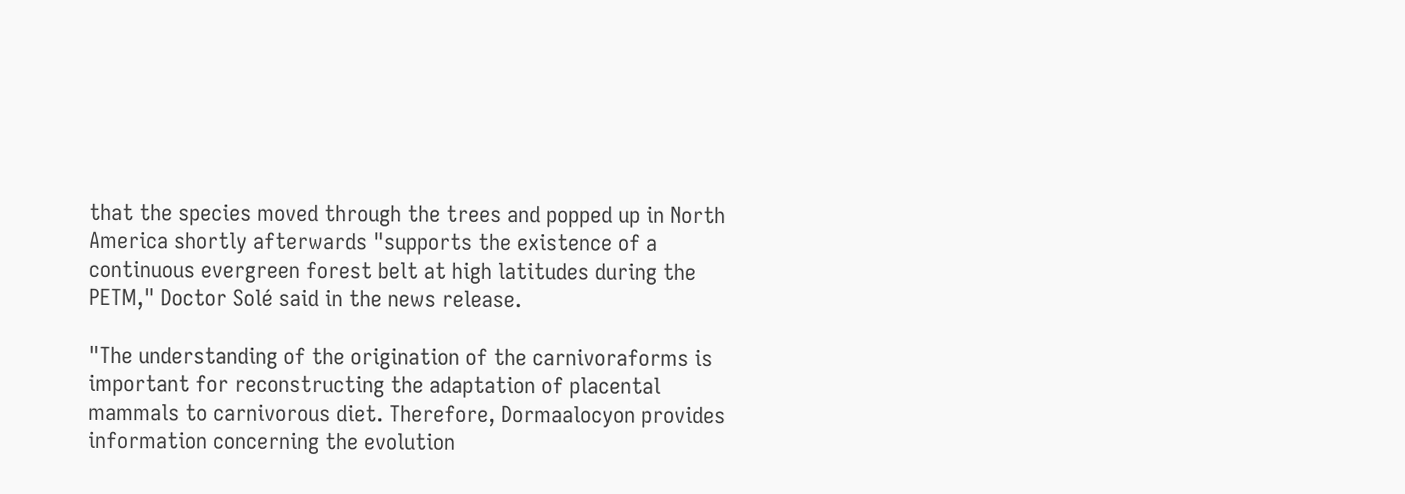that the species moved through the trees and popped up in North America shortly afterwards "supports the existence of a continuous evergreen forest belt at high latitudes during the PETM," Doctor Solé said in the news release.

"The understanding of the origination of the carnivoraforms is important for reconstructing the adaptation of placental mammals to carnivorous diet. Therefore, Dormaalocyon provides information concerning the evolution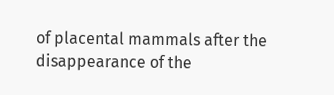of placental mammals after the disappearance of the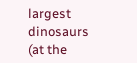largest dinosaurs (at the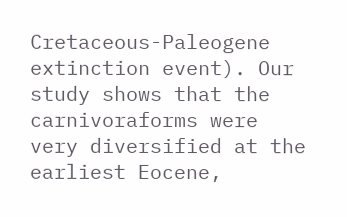Cretaceous-Paleogene extinction event). Our study shows that the carnivoraforms were very diversified at the earliest Eocene,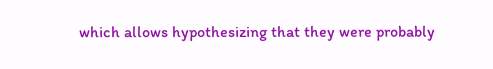which allows hypothesizing that they were probably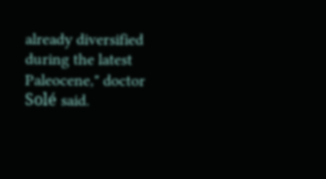already diversified during the latest Paleocene," doctor Solé said.